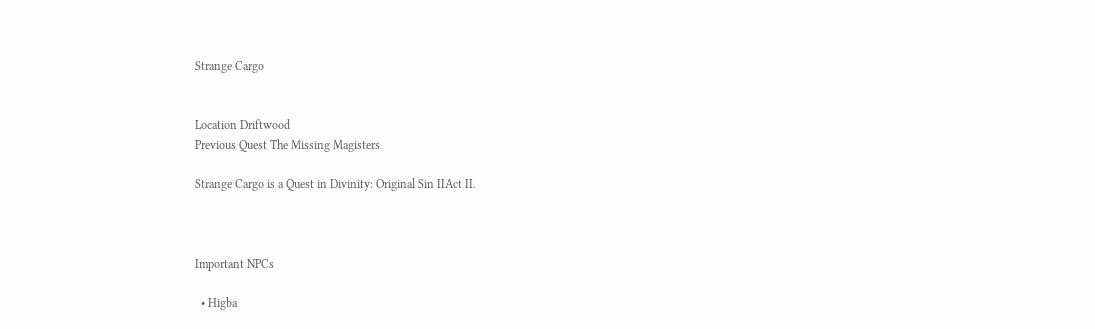Strange Cargo


Location Driftwood
Previous Quest The Missing Magisters

Strange Cargo is a Quest in Divinity: Original Sin IIAct II.



Important NPCs

  • Higba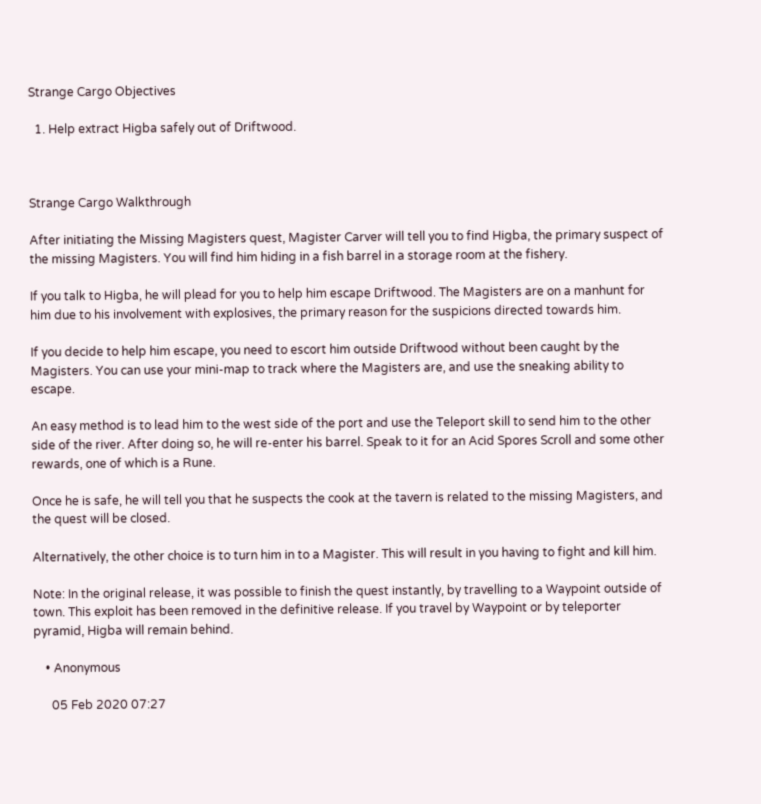Strange Cargo Objectives

  1. Help extract Higba safely out of Driftwood.



Strange Cargo Walkthrough

After initiating the Missing Magisters quest, Magister Carver will tell you to find Higba, the primary suspect of the missing Magisters. You will find him hiding in a fish barrel in a storage room at the fishery.

If you talk to Higba, he will plead for you to help him escape Driftwood. The Magisters are on a manhunt for him due to his involvement with explosives, the primary reason for the suspicions directed towards him.

If you decide to help him escape, you need to escort him outside Driftwood without been caught by the Magisters. You can use your mini-map to track where the Magisters are, and use the sneaking ability to escape.

An easy method is to lead him to the west side of the port and use the Teleport skill to send him to the other side of the river. After doing so, he will re-enter his barrel. Speak to it for an Acid Spores Scroll and some other rewards, one of which is a Rune.

Once he is safe, he will tell you that he suspects the cook at the tavern is related to the missing Magisters, and the quest will be closed.

Alternatively, the other choice is to turn him in to a Magister. This will result in you having to fight and kill him.

Note: In the original release, it was possible to finish the quest instantly, by travelling to a Waypoint outside of town. This exploit has been removed in the definitive release. If you travel by Waypoint or by teleporter pyramid, Higba will remain behind.

    • Anonymous

      05 Feb 2020 07:27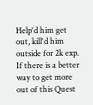Help'd him get out, kill'd him outside for 2k exp. If there is a better way to get more out of this Quest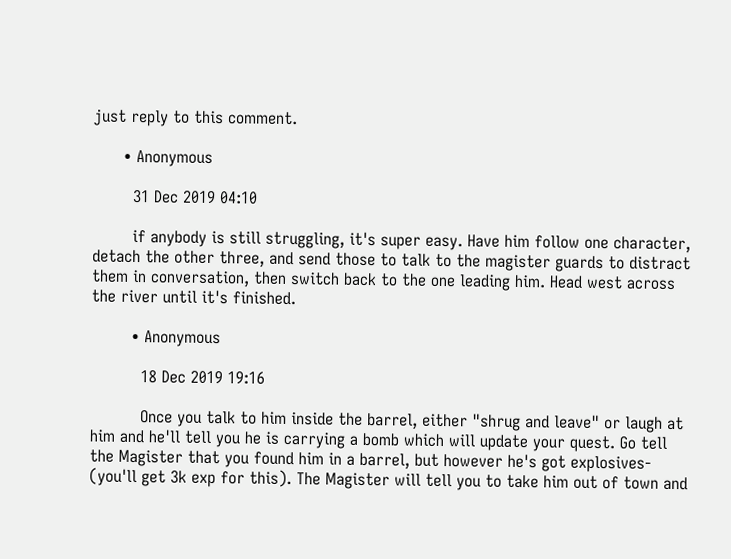just reply to this comment.

      • Anonymous

        31 Dec 2019 04:10

        if anybody is still struggling, it's super easy. Have him follow one character, detach the other three, and send those to talk to the magister guards to distract them in conversation, then switch back to the one leading him. Head west across the river until it's finished.

        • Anonymous

          18 Dec 2019 19:16

          Once you talk to him inside the barrel, either "shrug and leave" or laugh at him and he'll tell you he is carrying a bomb which will update your quest. Go tell the Magister that you found him in a barrel, but however he's got explosives- (you'll get 3k exp for this). The Magister will tell you to take him out of town and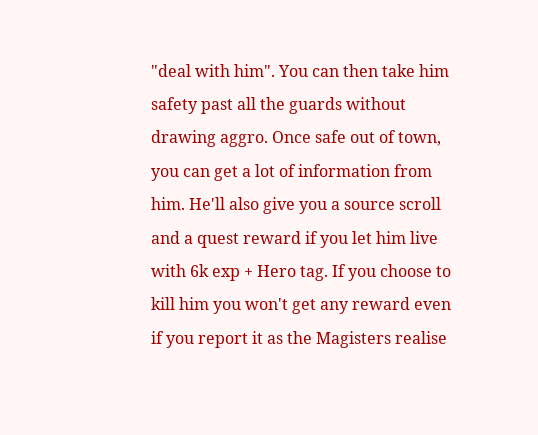"deal with him". You can then take him safety past all the guards without drawing aggro. Once safe out of town, you can get a lot of information from him. He'll also give you a source scroll and a quest reward if you let him live with 6k exp + Hero tag. If you choose to kill him you won't get any reward even if you report it as the Magisters realise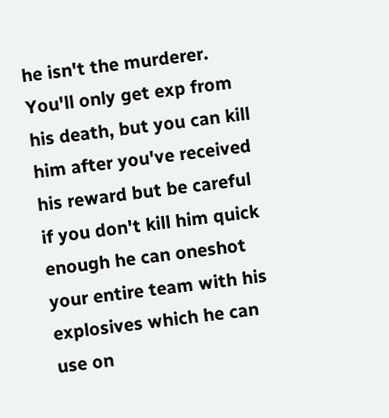he isn't the murderer. You'll only get exp from his death, but you can kill him after you've received his reward but be careful if you don't kill him quick enough he can oneshot your entire team with his explosives which he can use on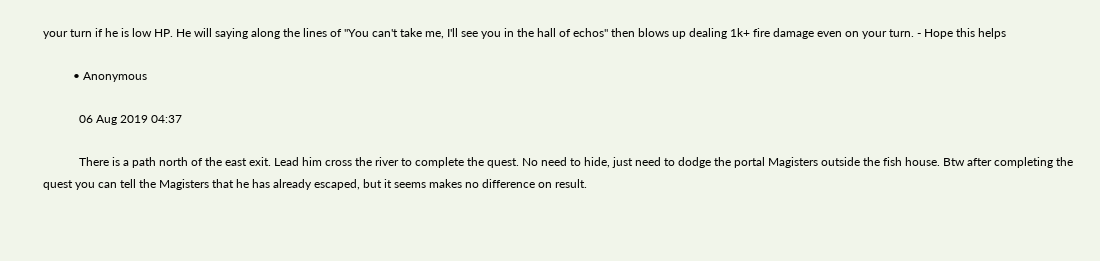your turn if he is low HP. He will saying along the lines of "You can't take me, I'll see you in the hall of echos" then blows up dealing 1k+ fire damage even on your turn. - Hope this helps

          • Anonymous

            06 Aug 2019 04:37

            There is a path north of the east exit. Lead him cross the river to complete the quest. No need to hide, just need to dodge the portal Magisters outside the fish house. Btw after completing the quest you can tell the Magisters that he has already escaped, but it seems makes no difference on result.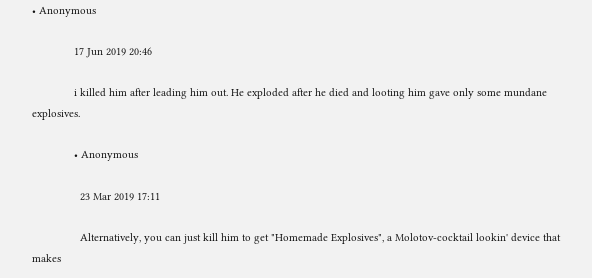• Anonymous

              17 Jun 2019 20:46

              i killed him after leading him out. He exploded after he died and looting him gave only some mundane explosives.

              • Anonymous

                23 Mar 2019 17:11

                Alternatively, you can just kill him to get "Homemade Explosives", a Molotov-cocktail lookin' device that makes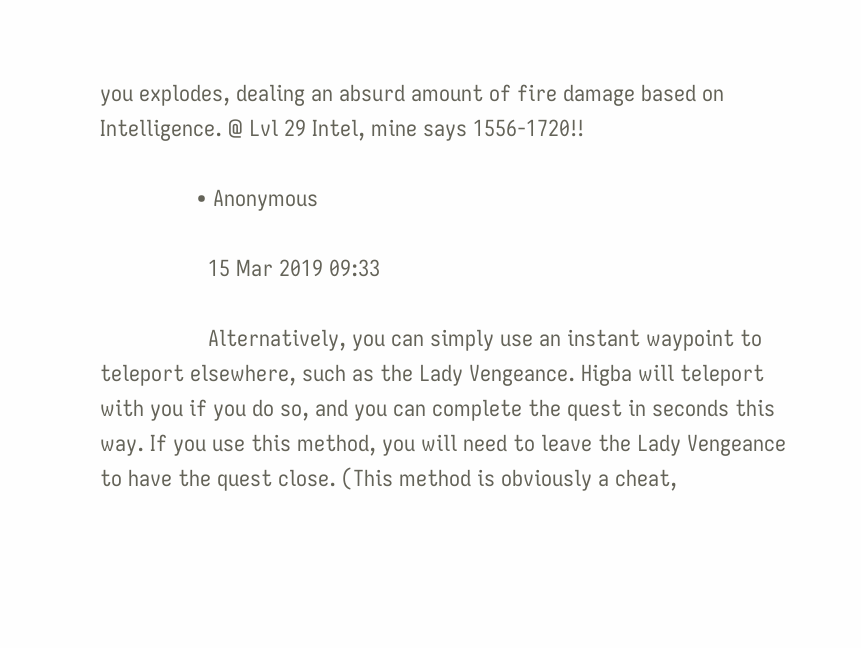you explodes, dealing an absurd amount of fire damage based on Intelligence. @ Lvl 29 Intel, mine says 1556-1720!!

                • Anonymous

                  15 Mar 2019 09:33

                  Alternatively, you can simply use an instant waypoint to teleport elsewhere, such as the Lady Vengeance. Higba will teleport with you if you do so, and you can complete the quest in seconds this way. If you use this method, you will need to leave the Lady Vengeance to have the quest close. (This method is obviously a cheat,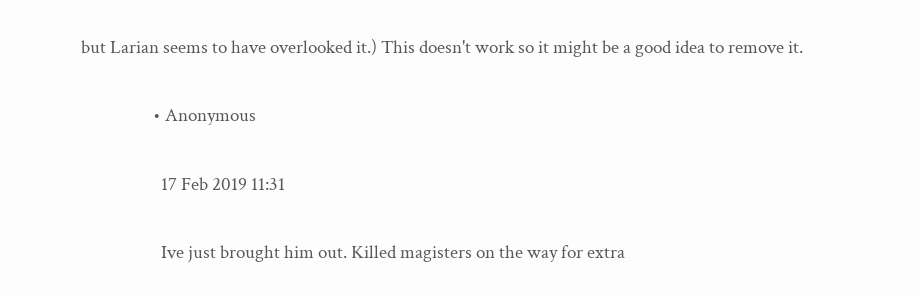but Larian seems to have overlooked it.) This doesn't work so it might be a good idea to remove it.

                  • Anonymous

                    17 Feb 2019 11:31

                    Ive just brought him out. Killed magisters on the way for extra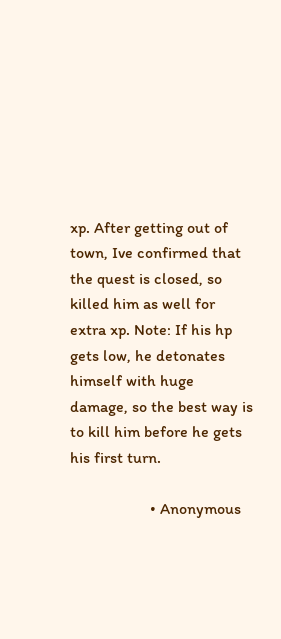xp. After getting out of town, Ive confirmed that the quest is closed, so killed him as well for extra xp. Note: If his hp gets low, he detonates himself with huge damage, so the best way is to kill him before he gets his first turn.

                    • Anonymous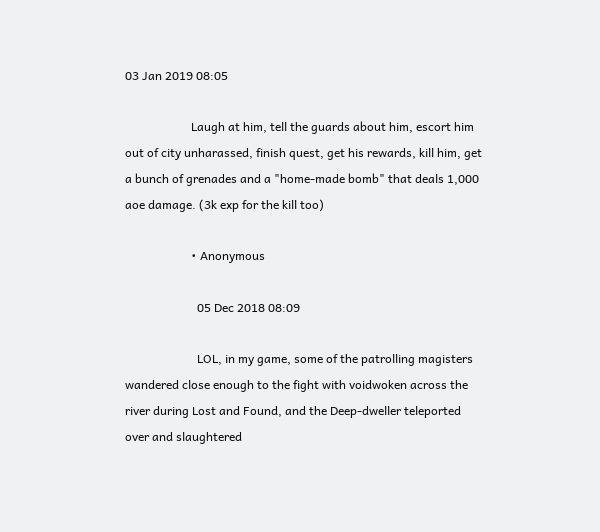03 Jan 2019 08:05

                      Laugh at him, tell the guards about him, escort him out of city unharassed, finish quest, get his rewards, kill him, get a bunch of grenades and a "home-made bomb" that deals 1,000 aoe damage. (3k exp for the kill too)

                      • Anonymous

                        05 Dec 2018 08:09

                        LOL, in my game, some of the patrolling magisters wandered close enough to the fight with voidwoken across the river during Lost and Found, and the Deep-dweller teleported over and slaughtered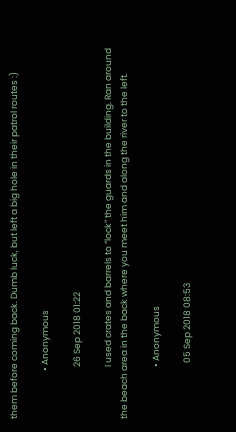them before coming back. Dumb luck, but left a big hole in their patrol routes :)

                        • Anonymous

                          26 Sep 2018 01:22

                          I used crates and barrels to “lock” the guards in the building. Ran around the beach area in the back where you meet him and along the river to the left.

                          • Anonymous

                            05 Sep 2018 08:53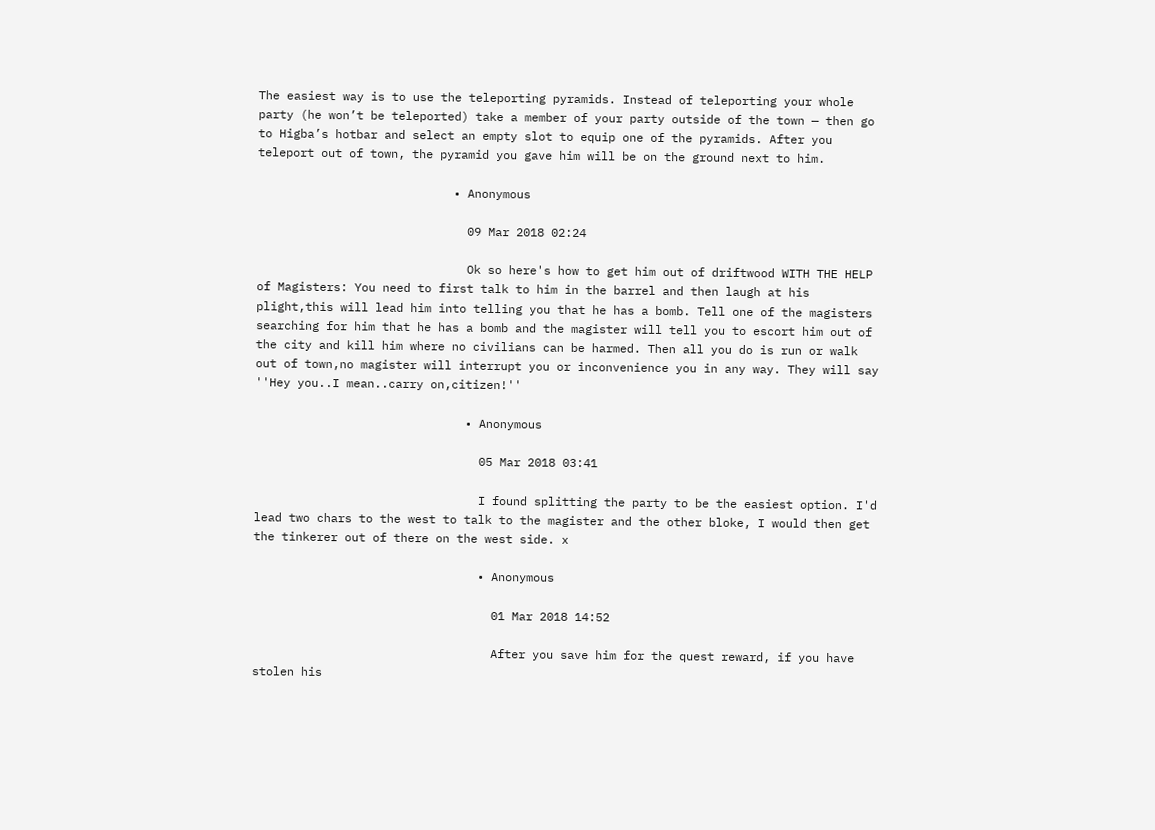The easiest way is to use the teleporting pyramids. Instead of teleporting your whole party (he won’t be teleported) take a member of your party outside of the town — then go to Higba’s hotbar and select an empty slot to equip one of the pyramids. After you teleport out of town, the pyramid you gave him will be on the ground next to him.

                            • Anonymous

                              09 Mar 2018 02:24

                              Ok so here's how to get him out of driftwood WITH THE HELP of Magisters: You need to first talk to him in the barrel and then laugh at his plight,this will lead him into telling you that he has a bomb. Tell one of the magisters searching for him that he has a bomb and the magister will tell you to escort him out of the city and kill him where no civilians can be harmed. Then all you do is run or walk out of town,no magister will interrupt you or inconvenience you in any way. They will say ''Hey you..I mean..carry on,citizen!''

                              • Anonymous

                                05 Mar 2018 03:41

                                I found splitting the party to be the easiest option. I'd lead two chars to the west to talk to the magister and the other bloke, I would then get the tinkerer out of there on the west side. x

                                • Anonymous

                                  01 Mar 2018 14:52

                                  After you save him for the quest reward, if you have stolen his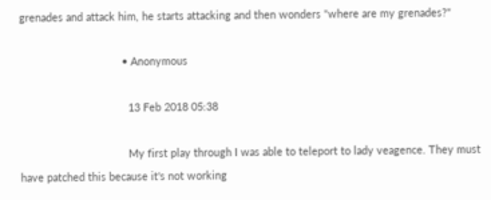grenades and attack him, he starts attacking and then wonders "where are my grenades?"

                                  • Anonymous

                                    13 Feb 2018 05:38

                                    My first play through I was able to teleport to lady veagence. They must have patched this because it's not working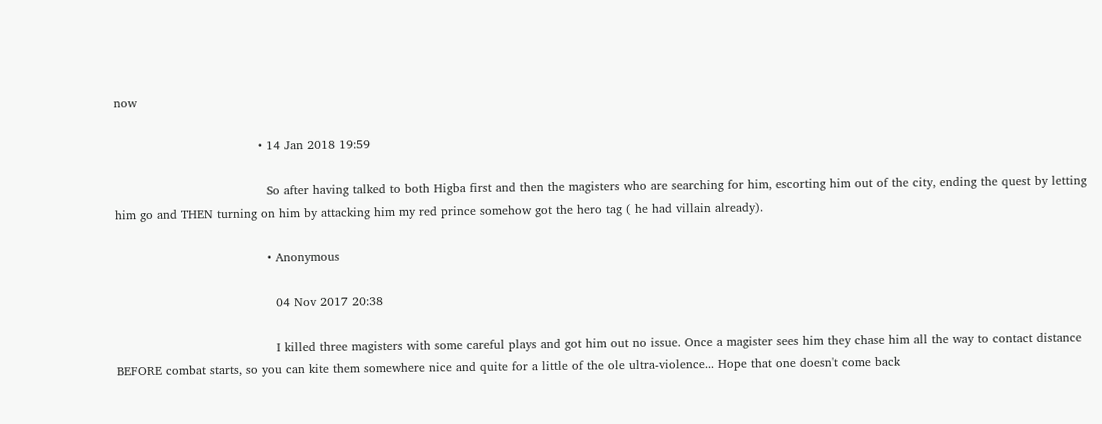now

                                    • 14 Jan 2018 19:59

                                      So after having talked to both Higba first and then the magisters who are searching for him, escorting him out of the city, ending the quest by letting him go and THEN turning on him by attacking him my red prince somehow got the hero tag ( he had villain already).

                                      • Anonymous

                                        04 Nov 2017 20:38

                                        I killed three magisters with some careful plays and got him out no issue. Once a magister sees him they chase him all the way to contact distance BEFORE combat starts, so you can kite them somewhere nice and quite for a little of the ole ultra-violence... Hope that one doesn't come back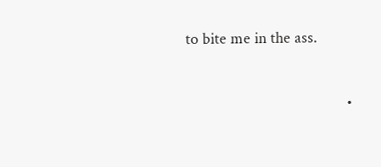to bite me in the ass.

                                        •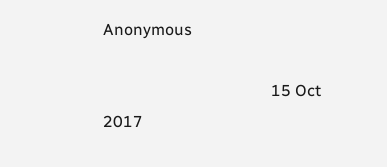Anonymous

                                          15 Oct 2017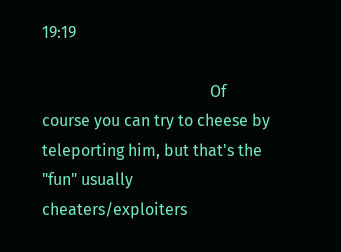19:19

                                          Of course you can try to cheese by teleporting him, but that's the "fun" usually cheaters/exploiters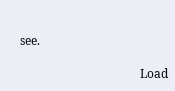see.

                                        Load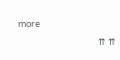more
                                        ⇈ ⇈